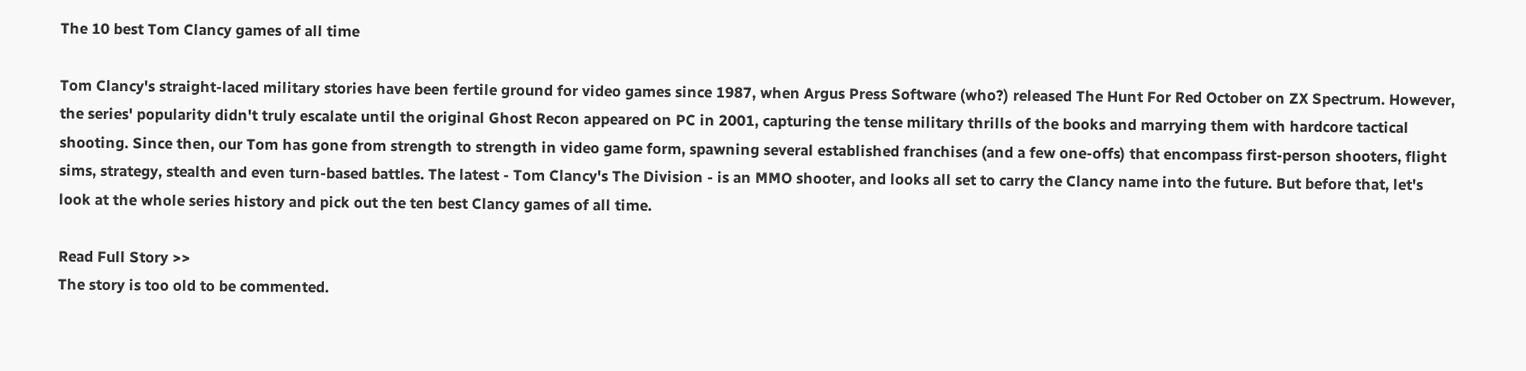The 10 best Tom Clancy games of all time

Tom Clancy's straight-laced military stories have been fertile ground for video games since 1987, when Argus Press Software (who?) released The Hunt For Red October on ZX Spectrum. However, the series' popularity didn't truly escalate until the original Ghost Recon appeared on PC in 2001, capturing the tense military thrills of the books and marrying them with hardcore tactical shooting. Since then, our Tom has gone from strength to strength in video game form, spawning several established franchises (and a few one-offs) that encompass first-person shooters, flight sims, strategy, stealth and even turn-based battles. The latest - Tom Clancy's The Division - is an MMO shooter, and looks all set to carry the Clancy name into the future. But before that, let's look at the whole series history and pick out the ten best Clancy games of all time.

Read Full Story >>
The story is too old to be commented.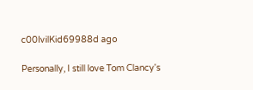c00lvilKid69988d ago

Personally, I still love Tom Clancy's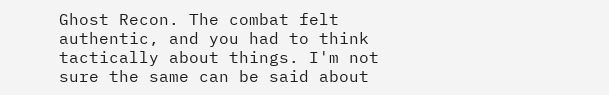Ghost Recon. The combat felt authentic, and you had to think tactically about things. I'm not sure the same can be said about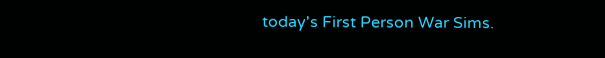today's First Person War Sims.